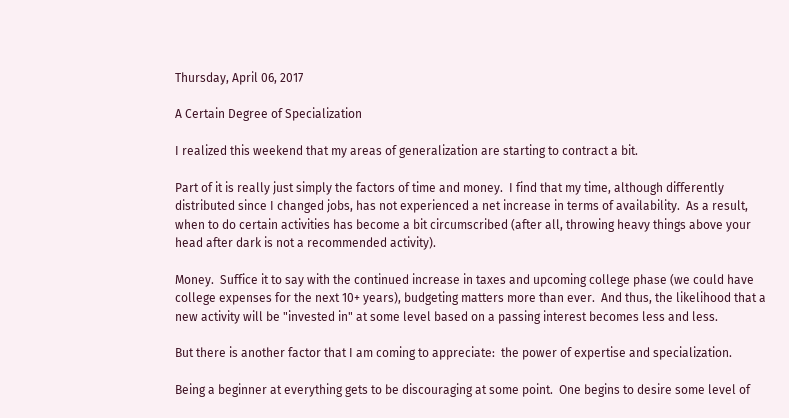Thursday, April 06, 2017

A Certain Degree of Specialization

I realized this weekend that my areas of generalization are starting to contract a bit.

Part of it is really just simply the factors of time and money.  I find that my time, although differently distributed since I changed jobs, has not experienced a net increase in terms of availability.  As a result, when to do certain activities has become a bit circumscribed (after all, throwing heavy things above your head after dark is not a recommended activity).

Money.  Suffice it to say with the continued increase in taxes and upcoming college phase (we could have college expenses for the next 10+ years), budgeting matters more than ever.  And thus, the likelihood that a new activity will be "invested in" at some level based on a passing interest becomes less and less.

But there is another factor that I am coming to appreciate:  the power of expertise and specialization.

Being a beginner at everything gets to be discouraging at some point.  One begins to desire some level of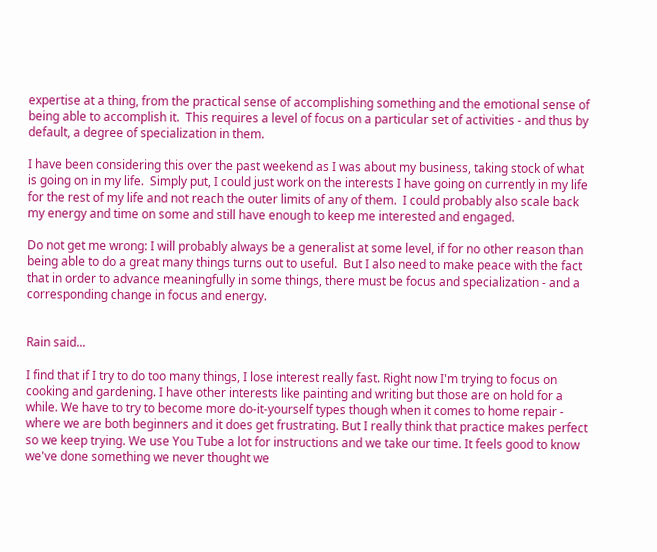expertise at a thing, from the practical sense of accomplishing something and the emotional sense of being able to accomplish it.  This requires a level of focus on a particular set of activities - and thus by default, a degree of specialization in them.

I have been considering this over the past weekend as I was about my business, taking stock of what is going on in my life.  Simply put, I could just work on the interests I have going on currently in my life for the rest of my life and not reach the outer limits of any of them.  I could probably also scale back my energy and time on some and still have enough to keep me interested and engaged.

Do not get me wrong: I will probably always be a generalist at some level, if for no other reason than being able to do a great many things turns out to useful.  But I also need to make peace with the fact that in order to advance meaningfully in some things, there must be focus and specialization - and a corresponding change in focus and energy.


Rain said...

I find that if I try to do too many things, I lose interest really fast. Right now I'm trying to focus on cooking and gardening. I have other interests like painting and writing but those are on hold for a while. We have to try to become more do-it-yourself types though when it comes to home repair - where we are both beginners and it does get frustrating. But I really think that practice makes perfect so we keep trying. We use You Tube a lot for instructions and we take our time. It feels good to know we've done something we never thought we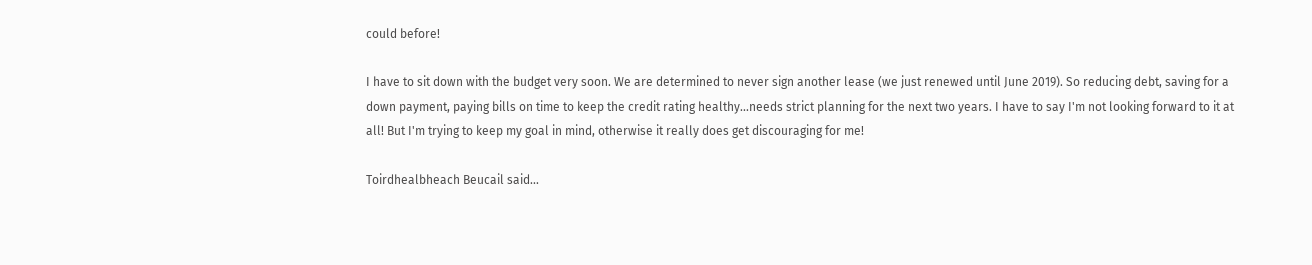could before!

I have to sit down with the budget very soon. We are determined to never sign another lease (we just renewed until June 2019). So reducing debt, saving for a down payment, paying bills on time to keep the credit rating healthy...needs strict planning for the next two years. I have to say I'm not looking forward to it at all! But I'm trying to keep my goal in mind, otherwise it really does get discouraging for me!

Toirdhealbheach Beucail said...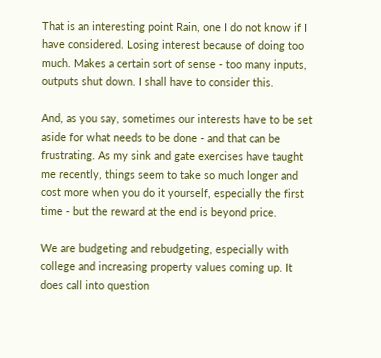That is an interesting point Rain, one I do not know if I have considered. Losing interest because of doing too much. Makes a certain sort of sense - too many inputs, outputs shut down. I shall have to consider this.

And, as you say, sometimes our interests have to be set aside for what needs to be done - and that can be frustrating. As my sink and gate exercises have taught me recently, things seem to take so much longer and cost more when you do it yourself, especially the first time - but the reward at the end is beyond price.

We are budgeting and rebudgeting, especially with college and increasing property values coming up. It does call into question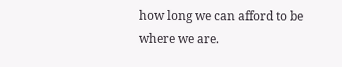how long we can afford to be where we are.